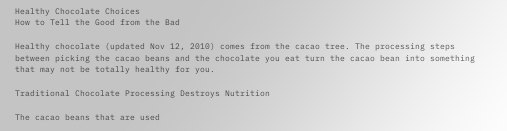Healthy Chocolate Choices
How to Tell the Good from the Bad

Healthy chocolate (updated Nov 12, 2010) comes from the cacao tree. The processing steps between picking the cacao beans and the chocolate you eat turn the cacao bean into something that may not be totally healthy for you.

Traditional Chocolate Processing Destroys Nutrition

The cacao beans that are used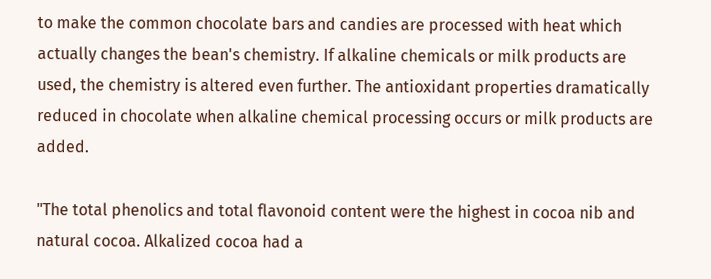to make the common chocolate bars and candies are processed with heat which actually changes the bean's chemistry. If alkaline chemicals or milk products are used, the chemistry is altered even further. The antioxidant properties dramatically reduced in chocolate when alkaline chemical processing occurs or milk products are added.

"The total phenolics and total flavonoid content were the highest in cocoa nib and natural cocoa. Alkalized cocoa had a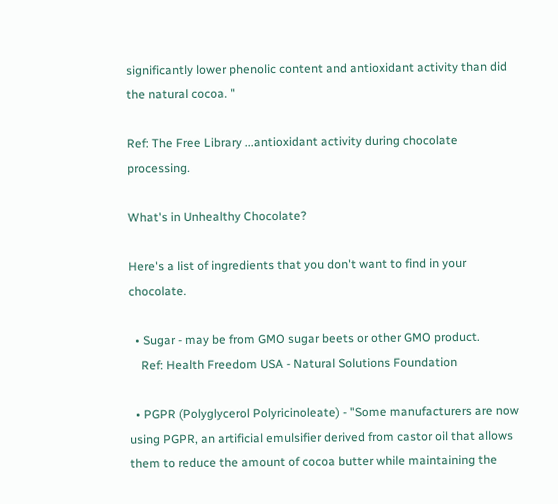significantly lower phenolic content and antioxidant activity than did the natural cocoa. "

Ref: The Free Library ...antioxidant activity during chocolate processing.

What's in Unhealthy Chocolate?

Here's a list of ingredients that you don't want to find in your chocolate.

  • Sugar - may be from GMO sugar beets or other GMO product.
    Ref: Health Freedom USA - Natural Solutions Foundation

  • PGPR (Polyglycerol Polyricinoleate) - "Some manufacturers are now using PGPR, an artificial emulsifier derived from castor oil that allows them to reduce the amount of cocoa butter while maintaining the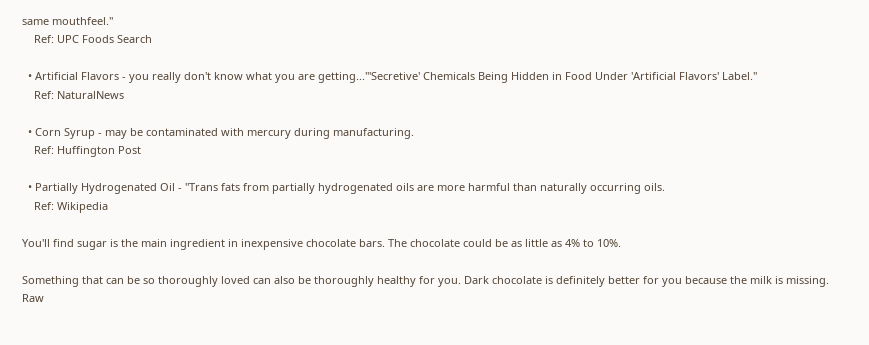same mouthfeel."
    Ref: UPC Foods Search

  • Artificial Flavors - you really don't know what you are getting..."'Secretive' Chemicals Being Hidden in Food Under 'Artificial Flavors' Label."
    Ref: NaturalNews

  • Corn Syrup - may be contaminated with mercury during manufacturing.
    Ref: Huffington Post

  • Partially Hydrogenated Oil - "Trans fats from partially hydrogenated oils are more harmful than naturally occurring oils.
    Ref: Wikipedia

You'll find sugar is the main ingredient in inexpensive chocolate bars. The chocolate could be as little as 4% to 10%.

Something that can be so thoroughly loved can also be thoroughly healthy for you. Dark chocolate is definitely better for you because the milk is missing. Raw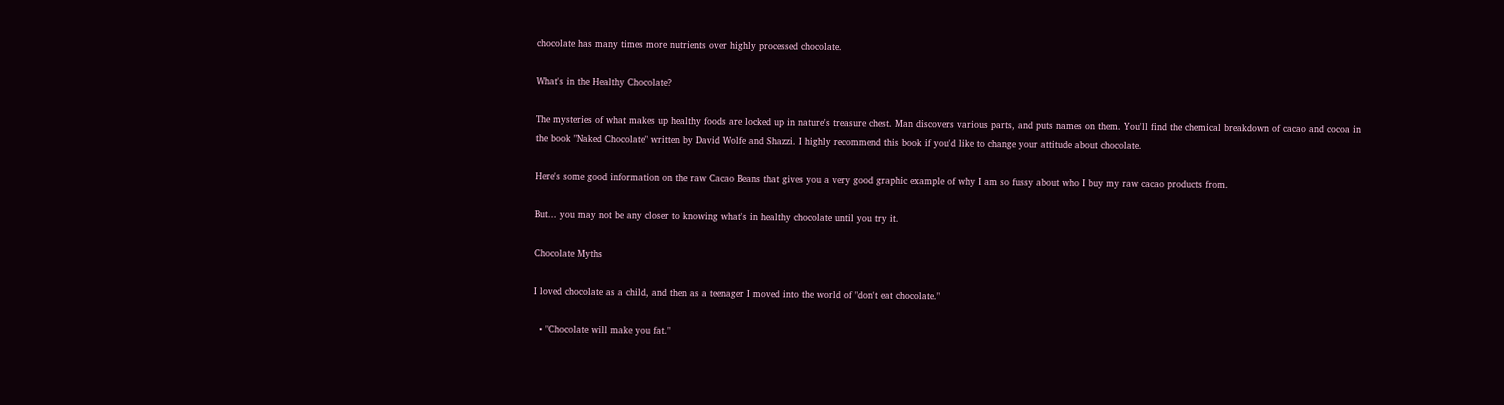chocolate has many times more nutrients over highly processed chocolate.

What's in the Healthy Chocolate?

The mysteries of what makes up healthy foods are locked up in nature's treasure chest. Man discovers various parts, and puts names on them. You'll find the chemical breakdown of cacao and cocoa in the book "Naked Chocolate" written by David Wolfe and Shazzi. I highly recommend this book if you'd like to change your attitude about chocolate.

Here's some good information on the raw Cacao Beans that gives you a very good graphic example of why I am so fussy about who I buy my raw cacao products from.

But... you may not be any closer to knowing what's in healthy chocolate until you try it.

Chocolate Myths

I loved chocolate as a child, and then as a teenager I moved into the world of "don't eat chocolate."

  • "Chocolate will make you fat."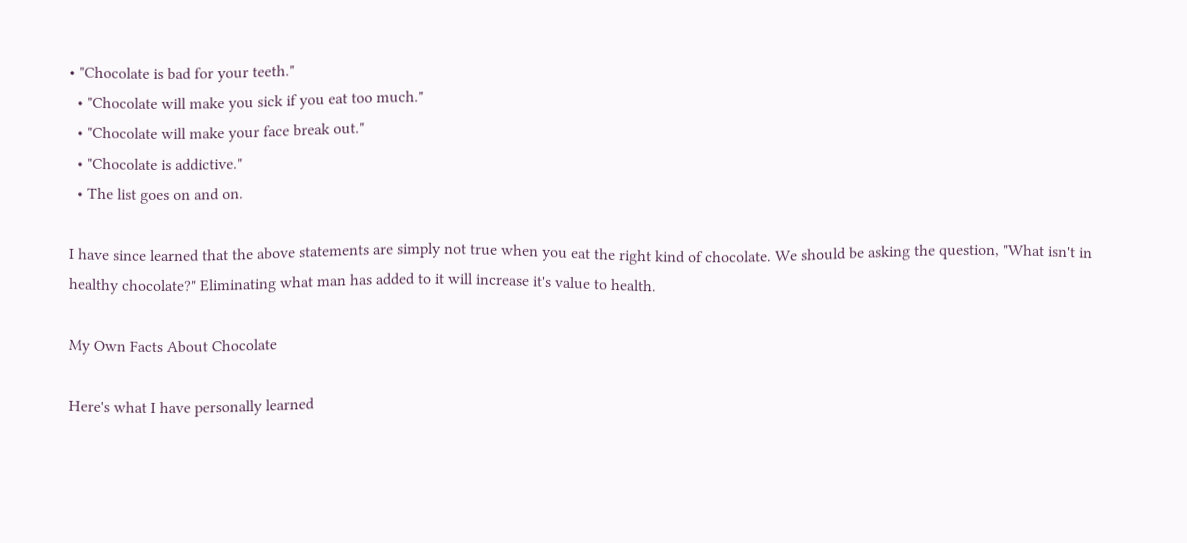• "Chocolate is bad for your teeth."
  • "Chocolate will make you sick if you eat too much."
  • "Chocolate will make your face break out."
  • "Chocolate is addictive."
  • The list goes on and on.

I have since learned that the above statements are simply not true when you eat the right kind of chocolate. We should be asking the question, "What isn't in healthy chocolate?" Eliminating what man has added to it will increase it's value to health.

My Own Facts About Chocolate

Here's what I have personally learned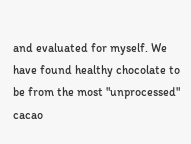and evaluated for myself. We have found healthy chocolate to be from the most "unprocessed" cacao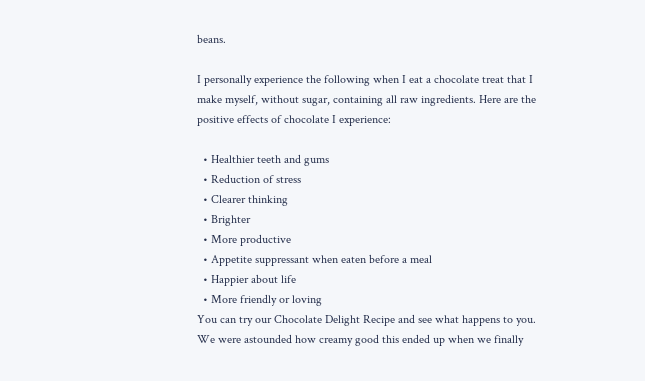beans.

I personally experience the following when I eat a chocolate treat that I make myself, without sugar, containing all raw ingredients. Here are the positive effects of chocolate I experience:

  • Healthier teeth and gums
  • Reduction of stress
  • Clearer thinking
  • Brighter
  • More productive
  • Appetite suppressant when eaten before a meal
  • Happier about life
  • More friendly or loving
You can try our Chocolate Delight Recipe and see what happens to you. We were astounded how creamy good this ended up when we finally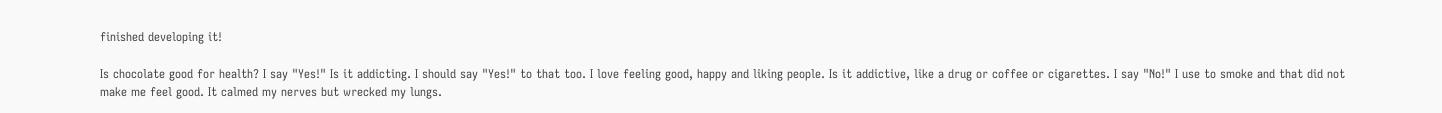finished developing it!

Is chocolate good for health? I say "Yes!" Is it addicting. I should say "Yes!" to that too. I love feeling good, happy and liking people. Is it addictive, like a drug or coffee or cigarettes. I say "No!" I use to smoke and that did not make me feel good. It calmed my nerves but wrecked my lungs.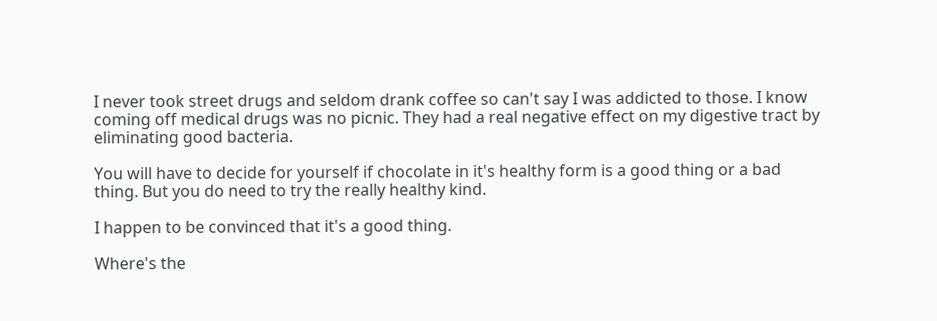I never took street drugs and seldom drank coffee so can't say I was addicted to those. I know coming off medical drugs was no picnic. They had a real negative effect on my digestive tract by eliminating good bacteria.

You will have to decide for yourself if chocolate in it's healthy form is a good thing or a bad thing. But you do need to try the really healthy kind.

I happen to be convinced that it's a good thing.

Where's the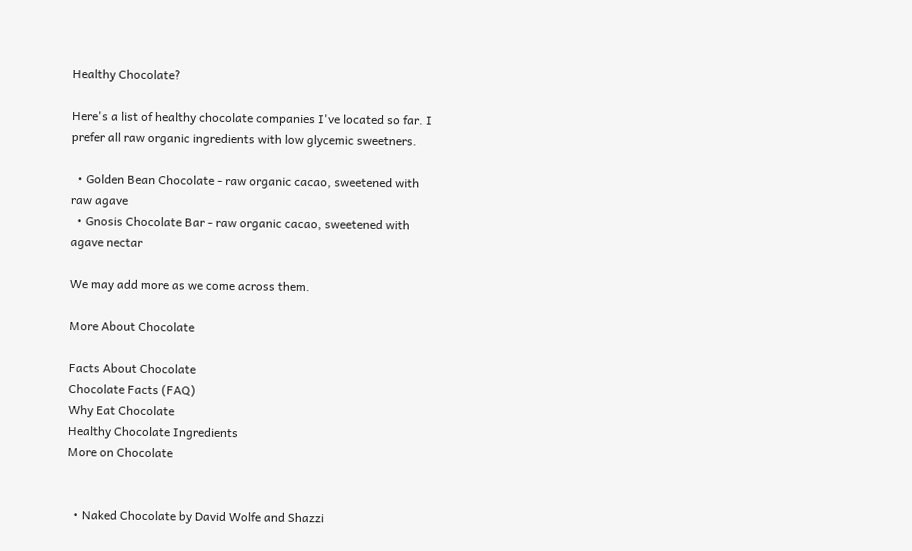Healthy Chocolate?

Here's a list of healthy chocolate companies I've located so far. I prefer all raw organic ingredients with low glycemic sweetners.

  • Golden Bean Chocolate - raw organic cacao, sweetened with raw agave
  • Gnosis Chocolate Bar - raw organic cacao, sweetened with agave nectar

We may add more as we come across them.

More About Chocolate

Facts About Chocolate
Chocolate Facts (FAQ)
Why Eat Chocolate
Healthy Chocolate Ingredients
More on Chocolate


  • Naked Chocolate by David Wolfe and Shazzi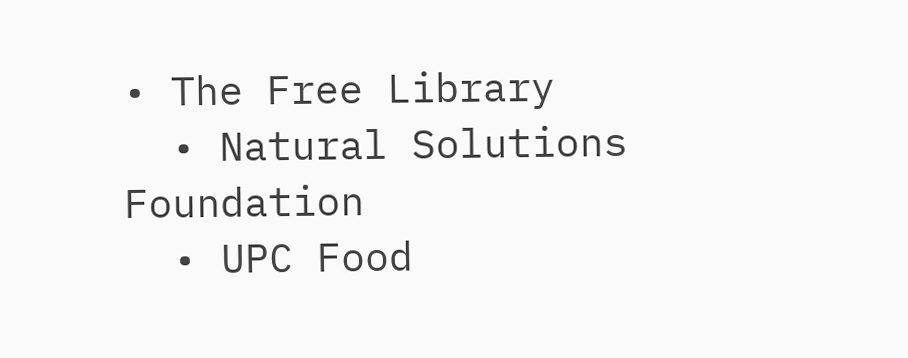• The Free Library
  • Natural Solutions Foundation
  • UPC Food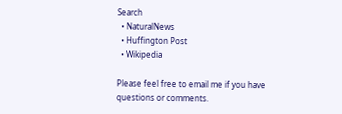Search
  • NaturalNews
  • Huffington Post
  • Wikipedia

Please feel free to email me if you have questions or comments.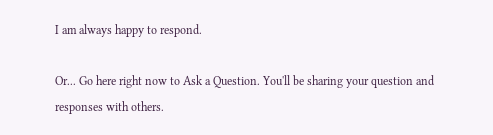I am always happy to respond.

Or... Go here right now to Ask a Question. You'll be sharing your question and responses with others.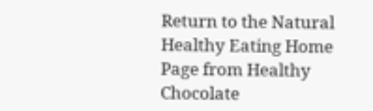Return to the Natural Healthy Eating Home Page from Healthy Chocolate